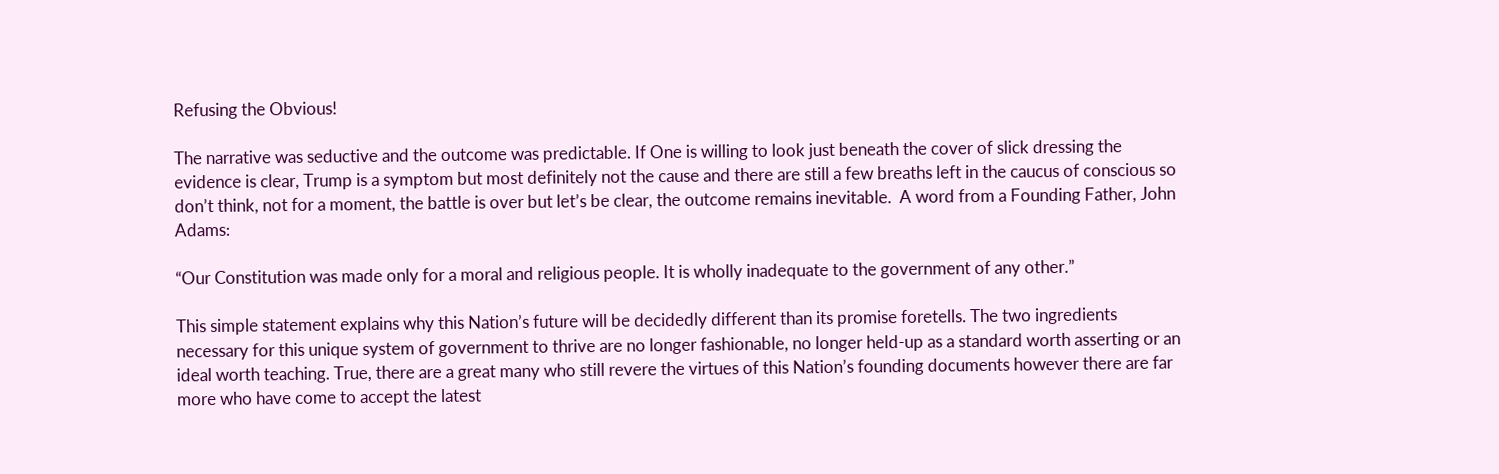Refusing the Obvious!

The narrative was seductive and the outcome was predictable. If One is willing to look just beneath the cover of slick dressing the evidence is clear, Trump is a symptom but most definitely not the cause and there are still a few breaths left in the caucus of conscious so don’t think, not for a moment, the battle is over but let’s be clear, the outcome remains inevitable.  A word from a Founding Father, John Adams:

“Our Constitution was made only for a moral and religious people. It is wholly inadequate to the government of any other.”

This simple statement explains why this Nation’s future will be decidedly different than its promise foretells. The two ingredients necessary for this unique system of government to thrive are no longer fashionable, no longer held-up as a standard worth asserting or an ideal worth teaching. True, there are a great many who still revere the virtues of this Nation’s founding documents however there are far more who have come to accept the latest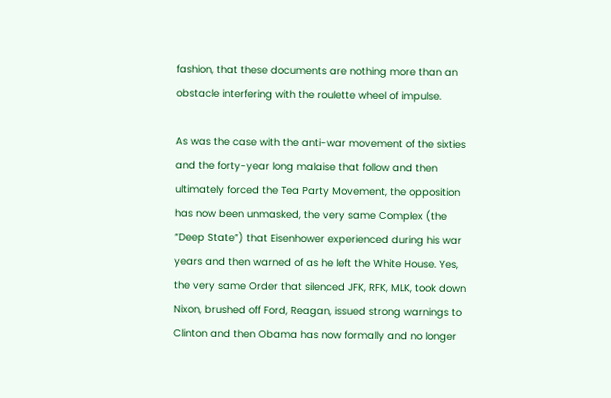fashion, that these documents are nothing more than an obstacle interfering with the roulette wheel of impulse.

As was the case with the anti-war movement of the sixties and the forty-year long malaise that follow and then ultimately forced the Tea Party Movement, the opposition has now been unmasked, the very same Complex (the “Deep State”) that Eisenhower experienced during his war years and then warned of as he left the White House. Yes,  the very same Order that silenced JFK, RFK, MLK, took down Nixon, brushed off Ford, Reagan, issued strong warnings to Clinton and then Obama has now formally and no longer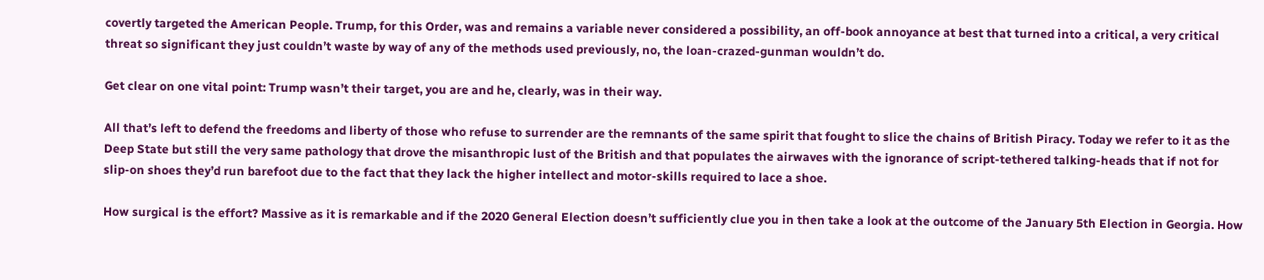covertly targeted the American People. Trump, for this Order, was and remains a variable never considered a possibility, an off-book annoyance at best that turned into a critical, a very critical threat so significant they just couldn’t waste by way of any of the methods used previously, no, the loan-crazed-gunman wouldn’t do.

Get clear on one vital point: Trump wasn’t their target, you are and he, clearly, was in their way.

All that’s left to defend the freedoms and liberty of those who refuse to surrender are the remnants of the same spirit that fought to slice the chains of British Piracy. Today we refer to it as the Deep State but still the very same pathology that drove the misanthropic lust of the British and that populates the airwaves with the ignorance of script-tethered talking-heads that if not for slip-on shoes they’d run barefoot due to the fact that they lack the higher intellect and motor-skills required to lace a shoe.

How surgical is the effort? Massive as it is remarkable and if the 2020 General Election doesn’t sufficiently clue you in then take a look at the outcome of the January 5th Election in Georgia. How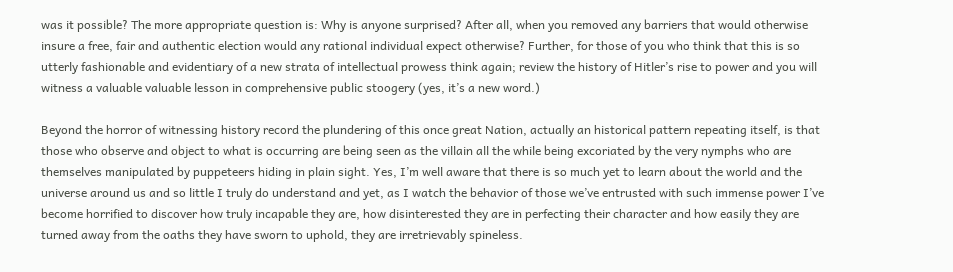was it possible? The more appropriate question is: Why is anyone surprised? After all, when you removed any barriers that would otherwise insure a free, fair and authentic election would any rational individual expect otherwise? Further, for those of you who think that this is so utterly fashionable and evidentiary of a new strata of intellectual prowess think again; review the history of Hitler’s rise to power and you will witness a valuable valuable lesson in comprehensive public stoogery (yes, it’s a new word.)

Beyond the horror of witnessing history record the plundering of this once great Nation, actually an historical pattern repeating itself, is that those who observe and object to what is occurring are being seen as the villain all the while being excoriated by the very nymphs who are themselves manipulated by puppeteers hiding in plain sight. Yes, I’m well aware that there is so much yet to learn about the world and the universe around us and so little I truly do understand and yet, as I watch the behavior of those we’ve entrusted with such immense power I’ve become horrified to discover how truly incapable they are, how disinterested they are in perfecting their character and how easily they are turned away from the oaths they have sworn to uphold, they are irretrievably spineless.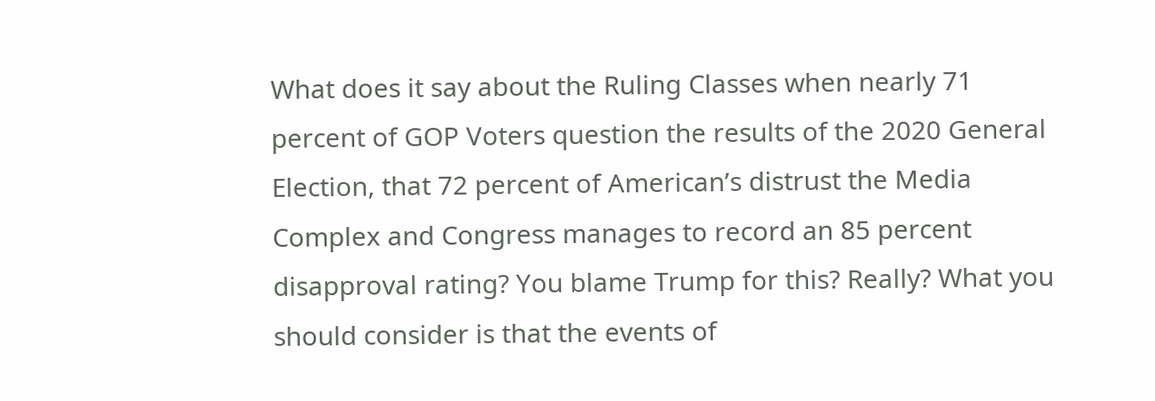What does it say about the Ruling Classes when nearly 71 percent of GOP Voters question the results of the 2020 General Election, that 72 percent of American’s distrust the Media Complex and Congress manages to record an 85 percent disapproval rating? You blame Trump for this? Really? What you should consider is that the events of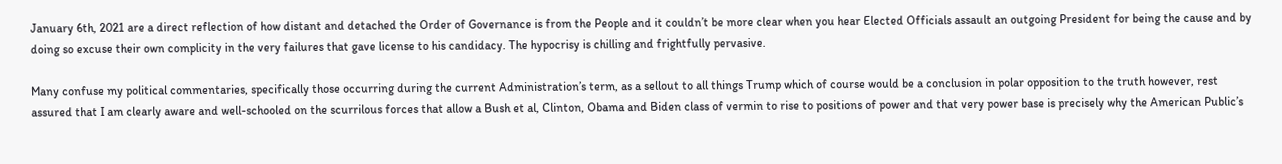January 6th, 2021 are a direct reflection of how distant and detached the Order of Governance is from the People and it couldn’t be more clear when you hear Elected Officials assault an outgoing President for being the cause and by doing so excuse their own complicity in the very failures that gave license to his candidacy. The hypocrisy is chilling and frightfully pervasive.

Many confuse my political commentaries, specifically those occurring during the current Administration’s term, as a sellout to all things Trump which of course would be a conclusion in polar opposition to the truth however, rest assured that I am clearly aware and well-schooled on the scurrilous forces that allow a Bush et al, Clinton, Obama and Biden class of vermin to rise to positions of power and that very power base is precisely why the American Public’s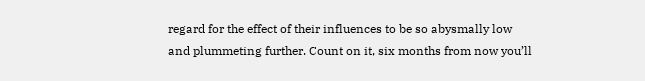regard for the effect of their influences to be so abysmally low and plummeting further. Count on it, six months from now you’ll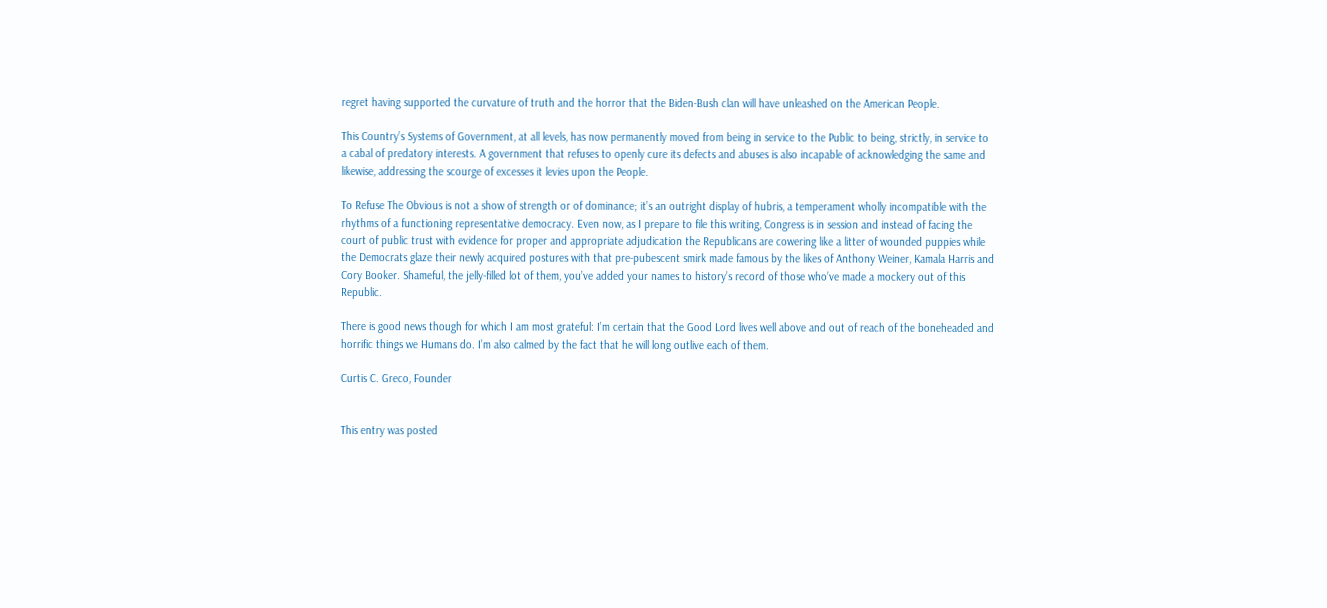regret having supported the curvature of truth and the horror that the Biden-Bush clan will have unleashed on the American People.

This Country’s Systems of Government, at all levels, has now permanently moved from being in service to the Public to being, strictly, in service to a cabal of predatory interests. A government that refuses to openly cure its defects and abuses is also incapable of acknowledging the same and likewise, addressing the scourge of excesses it levies upon the People.

To Refuse The Obvious is not a show of strength or of dominance; it’s an outright display of hubris, a temperament wholly incompatible with the rhythms of a functioning representative democracy. Even now, as I prepare to file this writing, Congress is in session and instead of facing the court of public trust with evidence for proper and appropriate adjudication the Republicans are cowering like a litter of wounded puppies while the Democrats glaze their newly acquired postures with that pre-pubescent smirk made famous by the likes of Anthony Weiner, Kamala Harris and Cory Booker. Shameful, the jelly-filled lot of them, you’ve added your names to history’s record of those who’ve made a mockery out of this Republic.

There is good news though for which I am most grateful: I’m certain that the Good Lord lives well above and out of reach of the boneheaded and horrific things we Humans do. I’m also calmed by the fact that he will long outlive each of them.

Curtis C. Greco, Founder


This entry was posted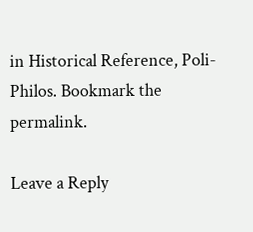in Historical Reference, Poli-Philos. Bookmark the permalink.

Leave a Reply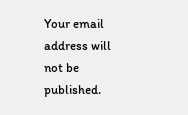Your email address will not be published.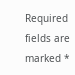Required fields are marked *